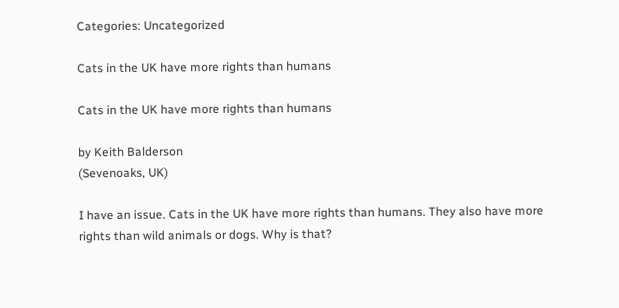Categories: Uncategorized

Cats in the UK have more rights than humans

Cats in the UK have more rights than humans

by Keith Balderson
(Sevenoaks, UK)

I have an issue. Cats in the UK have more rights than humans. They also have more rights than wild animals or dogs. Why is that?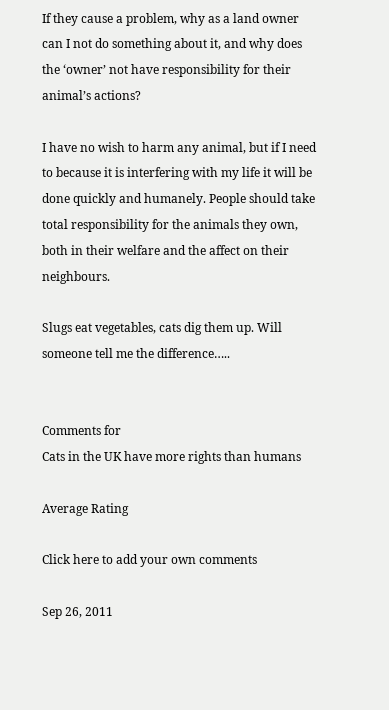If they cause a problem, why as a land owner can I not do something about it, and why does the ‘owner’ not have responsibility for their animal’s actions?

I have no wish to harm any animal, but if I need to because it is interfering with my life it will be done quickly and humanely. People should take total responsibility for the animals they own, both in their welfare and the affect on their neighbours.

Slugs eat vegetables, cats dig them up. Will someone tell me the difference…..


Comments for
Cats in the UK have more rights than humans

Average Rating

Click here to add your own comments

Sep 26, 2011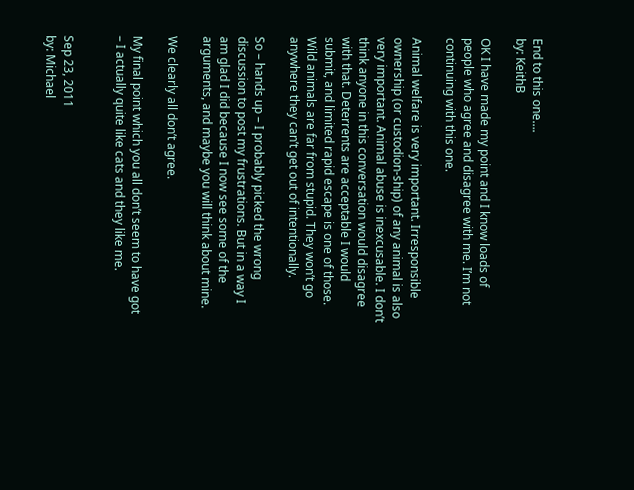End to this one….
by: KeithB

OK I have made my point and I know loads of people who agree and disagree with me. I’m not continuing with this one.

Animal welfare is very important. Irresponsible ownership (or custodion-ship) of any animal is also very important. Animal abuse is inexcusable. I don’t think anyone in this conversation would disagree with that. Deterrents are acceptable I would submit, and limited rapid escape is one of those. Wild animals are far from stupid. They won’t go anywhere they can’t get out of intentionally.

So – hands up – I probably picked the wrong discussion to post my frustrations. But in a way I am glad I did because I now see some of the arguments, and maybe you will think about mine.

We clearly all don’t agree.

My final point which you all don’t seem to have got – I actually quite like cats and they like me.


Sep 23, 2011
by: Michael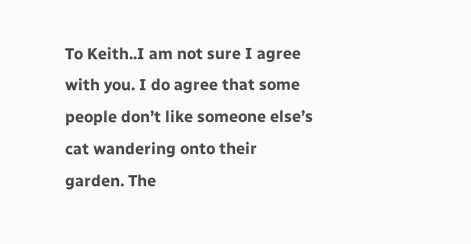To Keith..I am not sure I agree with you. I do agree that some people don’t like someone else’s cat wandering onto their garden. The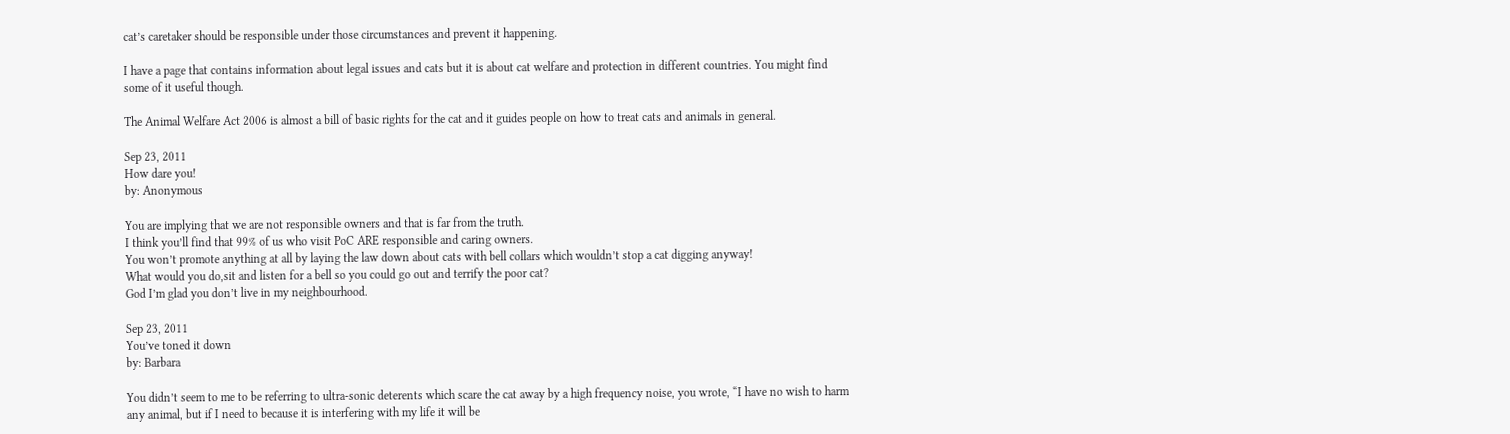cat’s caretaker should be responsible under those circumstances and prevent it happening.

I have a page that contains information about legal issues and cats but it is about cat welfare and protection in different countries. You might find some of it useful though.

The Animal Welfare Act 2006 is almost a bill of basic rights for the cat and it guides people on how to treat cats and animals in general.

Sep 23, 2011
How dare you!
by: Anonymous

You are implying that we are not responsible owners and that is far from the truth.
I think you’ll find that 99% of us who visit PoC ARE responsible and caring owners.
You won’t promote anything at all by laying the law down about cats with bell collars which wouldn’t stop a cat digging anyway!
What would you do,sit and listen for a bell so you could go out and terrify the poor cat?
God I’m glad you don’t live in my neighbourhood.

Sep 23, 2011
You’ve toned it down
by: Barbara

You didn’t seem to me to be referring to ultra-sonic deterents which scare the cat away by a high frequency noise, you wrote, “I have no wish to harm any animal, but if I need to because it is interfering with my life it will be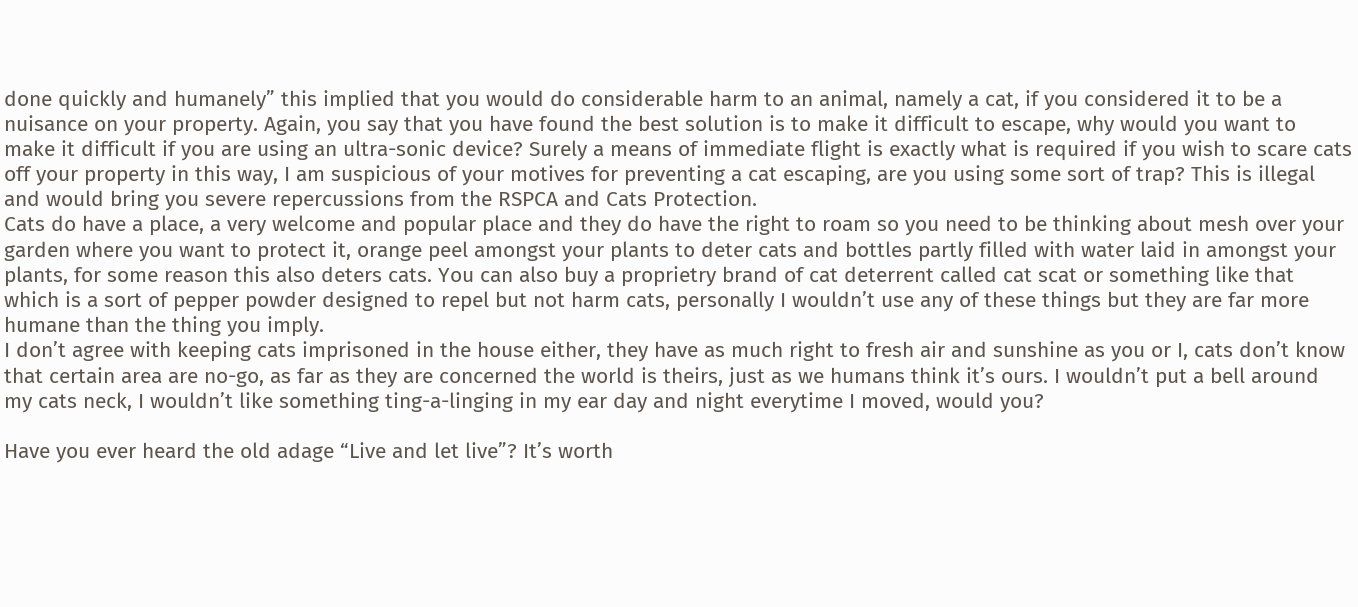done quickly and humanely” this implied that you would do considerable harm to an animal, namely a cat, if you considered it to be a nuisance on your property. Again, you say that you have found the best solution is to make it difficult to escape, why would you want to make it difficult if you are using an ultra-sonic device? Surely a means of immediate flight is exactly what is required if you wish to scare cats off your property in this way, I am suspicious of your motives for preventing a cat escaping, are you using some sort of trap? This is illegal and would bring you severe repercussions from the RSPCA and Cats Protection.
Cats do have a place, a very welcome and popular place and they do have the right to roam so you need to be thinking about mesh over your garden where you want to protect it, orange peel amongst your plants to deter cats and bottles partly filled with water laid in amongst your plants, for some reason this also deters cats. You can also buy a proprietry brand of cat deterrent called cat scat or something like that which is a sort of pepper powder designed to repel but not harm cats, personally I wouldn’t use any of these things but they are far more humane than the thing you imply.
I don’t agree with keeping cats imprisoned in the house either, they have as much right to fresh air and sunshine as you or I, cats don’t know that certain area are no-go, as far as they are concerned the world is theirs, just as we humans think it’s ours. I wouldn’t put a bell around my cats neck, I wouldn’t like something ting-a-linging in my ear day and night everytime I moved, would you?

Have you ever heard the old adage “Live and let live”? It’s worth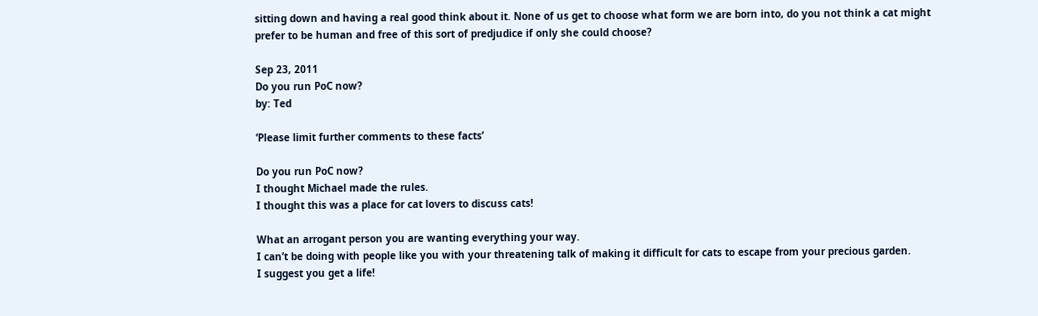sitting down and having a real good think about it. None of us get to choose what form we are born into, do you not think a cat might prefer to be human and free of this sort of predjudice if only she could choose?

Sep 23, 2011
Do you run PoC now?
by: Ted

‘Please limit further comments to these facts’

Do you run PoC now?
I thought Michael made the rules.
I thought this was a place for cat lovers to discuss cats!

What an arrogant person you are wanting everything your way.
I can’t be doing with people like you with your threatening talk of making it difficult for cats to escape from your precious garden.
I suggest you get a life!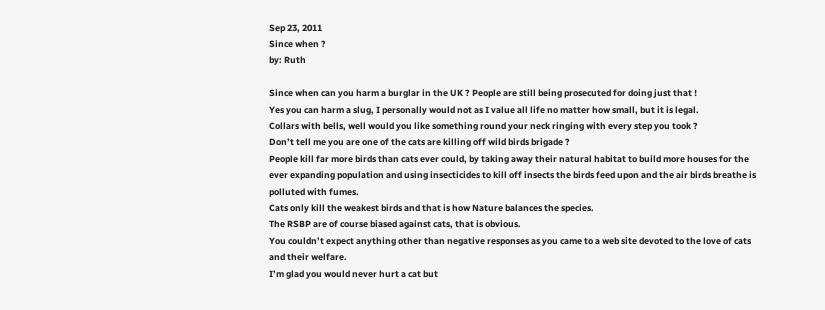Sep 23, 2011
Since when ?
by: Ruth

Since when can you harm a burglar in the UK ? People are still being prosecuted for doing just that !
Yes you can harm a slug, I personally would not as I value all life no matter how small, but it is legal.
Collars with bells, well would you like something round your neck ringing with every step you took ?
Don’t tell me you are one of the cats are killing off wild birds brigade ?
People kill far more birds than cats ever could, by taking away their natural habitat to build more houses for the ever expanding population and using insecticides to kill off insects the birds feed upon and the air birds breathe is polluted with fumes.
Cats only kill the weakest birds and that is how Nature balances the species.
The RSBP are of course biased against cats, that is obvious.
You couldn’t expect anything other than negative responses as you came to a web site devoted to the love of cats and their welfare.
I’m glad you would never hurt a cat but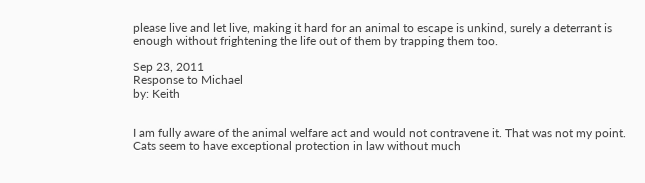please live and let live, making it hard for an animal to escape is unkind, surely a deterrant is enough without frightening the life out of them by trapping them too.

Sep 23, 2011
Response to Michael
by: Keith


I am fully aware of the animal welfare act and would not contravene it. That was not my point. Cats seem to have exceptional protection in law without much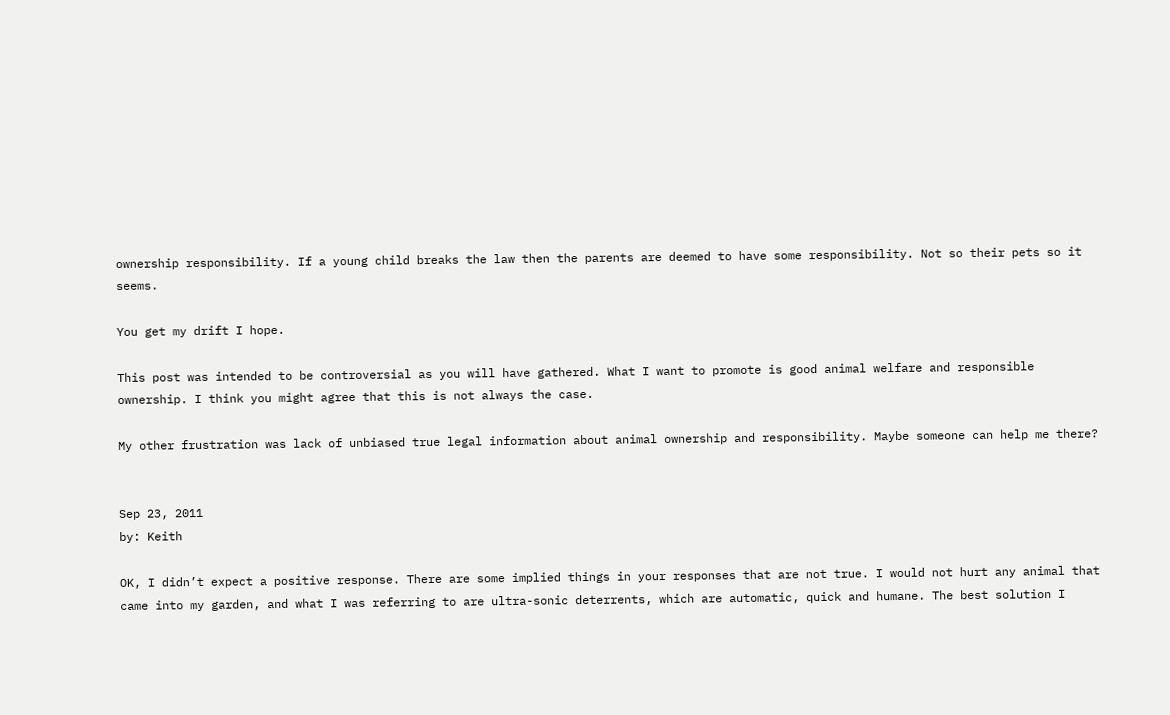ownership responsibility. If a young child breaks the law then the parents are deemed to have some responsibility. Not so their pets so it seems.

You get my drift I hope.

This post was intended to be controversial as you will have gathered. What I want to promote is good animal welfare and responsible ownership. I think you might agree that this is not always the case.

My other frustration was lack of unbiased true legal information about animal ownership and responsibility. Maybe someone can help me there?


Sep 23, 2011
by: Keith

OK, I didn’t expect a positive response. There are some implied things in your responses that are not true. I would not hurt any animal that came into my garden, and what I was referring to are ultra-sonic deterrents, which are automatic, quick and humane. The best solution I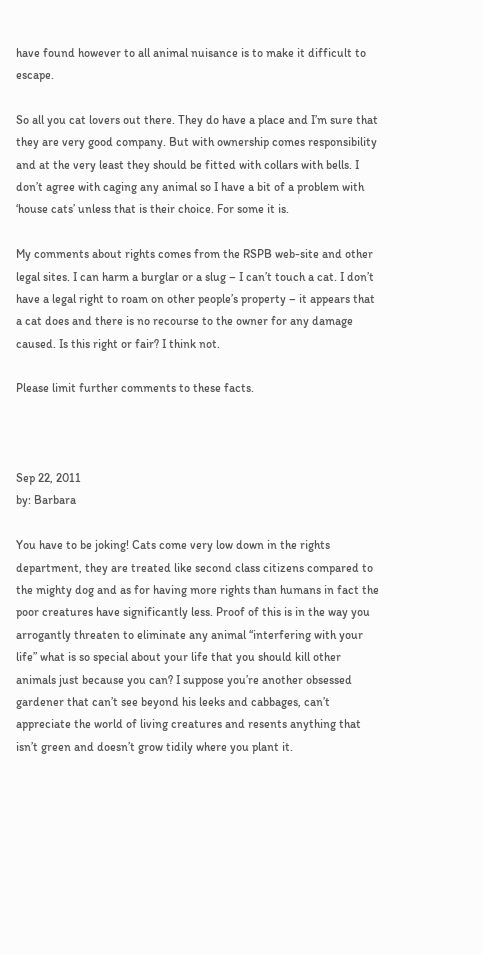have found however to all animal nuisance is to make it difficult to escape.

So all you cat lovers out there. They do have a place and I’m sure that they are very good company. But with ownership comes responsibility and at the very least they should be fitted with collars with bells. I don’t agree with caging any animal so I have a bit of a problem with ‘house cats’ unless that is their choice. For some it is.

My comments about rights comes from the RSPB web-site and other legal sites. I can harm a burglar or a slug – I can’t touch a cat. I don’t have a legal right to roam on other people’s property – it appears that a cat does and there is no recourse to the owner for any damage caused. Is this right or fair? I think not.

Please limit further comments to these facts.



Sep 22, 2011
by: Barbara

You have to be joking! Cats come very low down in the rights department, they are treated like second class citizens compared to the mighty dog and as for having more rights than humans in fact the poor creatures have significantly less. Proof of this is in the way you arrogantly threaten to eliminate any animal “interfering with your life” what is so special about your life that you should kill other animals just because you can? I suppose you’re another obsessed gardener that can’t see beyond his leeks and cabbages, can’t appreciate the world of living creatures and resents anything that isn’t green and doesn’t grow tidily where you plant it.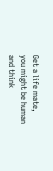Get a life mate, you might be human and think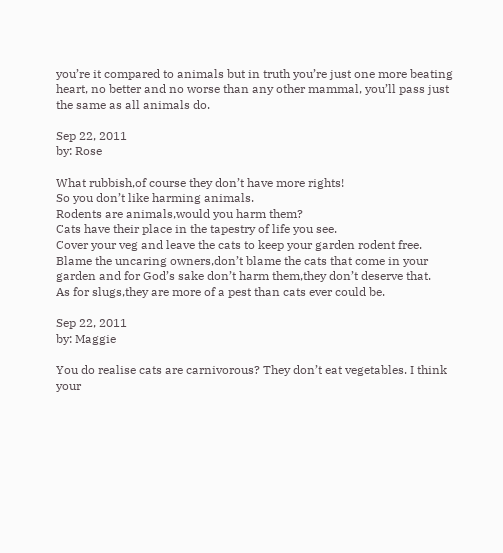you’re it compared to animals but in truth you’re just one more beating heart, no better and no worse than any other mammal, you’ll pass just the same as all animals do.

Sep 22, 2011
by: Rose

What rubbish,of course they don’t have more rights!
So you don’t like harming animals.
Rodents are animals,would you harm them?
Cats have their place in the tapestry of life you see.
Cover your veg and leave the cats to keep your garden rodent free.
Blame the uncaring owners,don’t blame the cats that come in your garden and for God’s sake don’t harm them,they don’t deserve that.
As for slugs,they are more of a pest than cats ever could be.

Sep 22, 2011
by: Maggie

You do realise cats are carnivorous? They don’t eat vegetables. I think your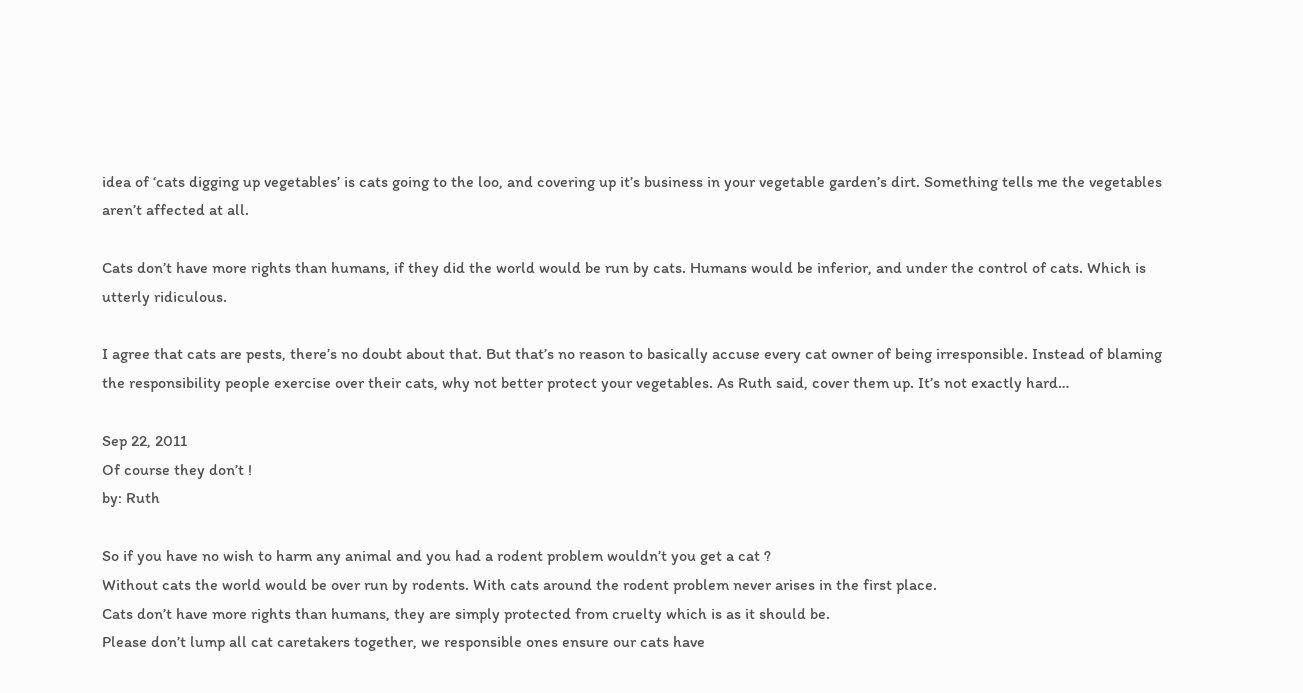idea of ‘cats digging up vegetables’ is cats going to the loo, and covering up it’s business in your vegetable garden’s dirt. Something tells me the vegetables aren’t affected at all.

Cats don’t have more rights than humans, if they did the world would be run by cats. Humans would be inferior, and under the control of cats. Which is utterly ridiculous.

I agree that cats are pests, there’s no doubt about that. But that’s no reason to basically accuse every cat owner of being irresponsible. Instead of blaming the responsibility people exercise over their cats, why not better protect your vegetables. As Ruth said, cover them up. It’s not exactly hard…

Sep 22, 2011
Of course they don’t !
by: Ruth

So if you have no wish to harm any animal and you had a rodent problem wouldn’t you get a cat ?
Without cats the world would be over run by rodents. With cats around the rodent problem never arises in the first place.
Cats don’t have more rights than humans, they are simply protected from cruelty which is as it should be.
Please don’t lump all cat caretakers together, we responsible ones ensure our cats have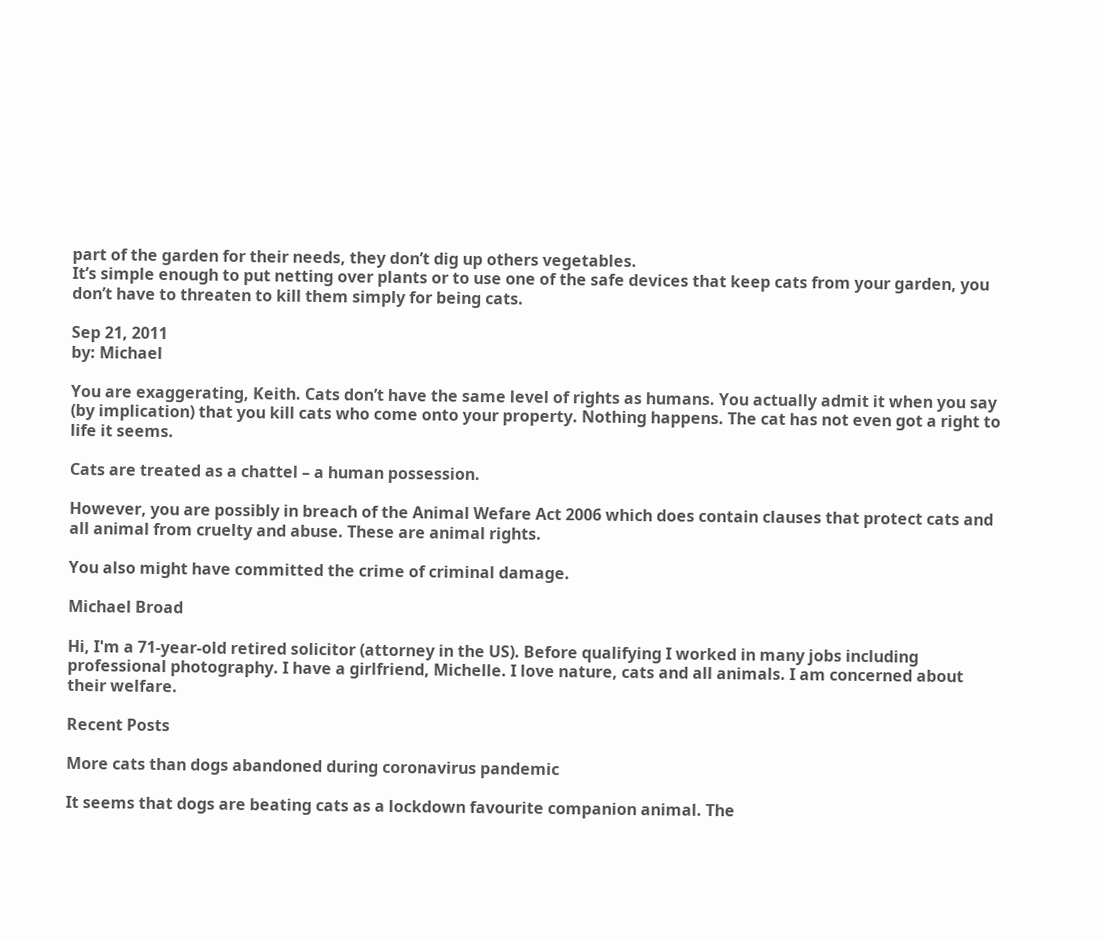part of the garden for their needs, they don’t dig up others vegetables.
It’s simple enough to put netting over plants or to use one of the safe devices that keep cats from your garden, you don’t have to threaten to kill them simply for being cats.

Sep 21, 2011
by: Michael

You are exaggerating, Keith. Cats don’t have the same level of rights as humans. You actually admit it when you say (by implication) that you kill cats who come onto your property. Nothing happens. The cat has not even got a right to life it seems.

Cats are treated as a chattel – a human possession.

However, you are possibly in breach of the Animal Wefare Act 2006 which does contain clauses that protect cats and all animal from cruelty and abuse. These are animal rights.

You also might have committed the crime of criminal damage.

Michael Broad

Hi, I'm a 71-year-old retired solicitor (attorney in the US). Before qualifying I worked in many jobs including professional photography. I have a girlfriend, Michelle. I love nature, cats and all animals. I am concerned about their welfare.

Recent Posts

More cats than dogs abandoned during coronavirus pandemic

It seems that dogs are beating cats as a lockdown favourite companion animal. The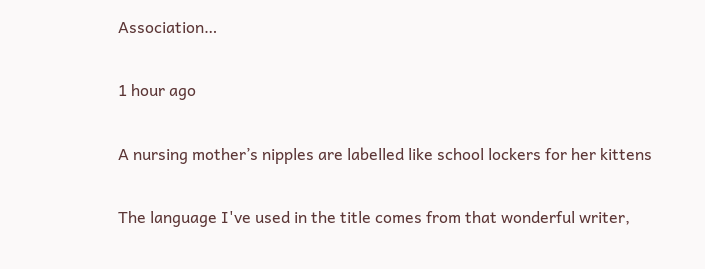Association…

1 hour ago

A nursing mother’s nipples are labelled like school lockers for her kittens

The language I've used in the title comes from that wonderful writer,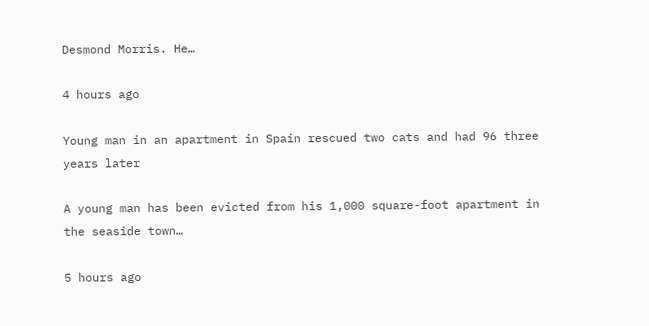Desmond Morris. He…

4 hours ago

Young man in an apartment in Spain rescued two cats and had 96 three years later

A young man has been evicted from his 1,000 square-foot apartment in the seaside town…

5 hours ago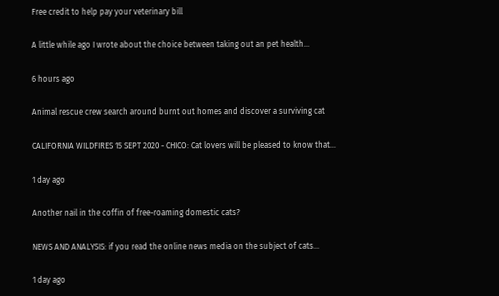Free credit to help pay your veterinary bill

A little while ago I wrote about the choice between taking out an pet health…

6 hours ago

Animal rescue crew search around burnt out homes and discover a surviving cat

CALIFORNIA WILDFIRES 15 SEPT 2020 - CHICO: Cat lovers will be pleased to know that…

1 day ago

Another nail in the coffin of free-roaming domestic cats?

NEWS AND ANALYSIS: if you read the online news media on the subject of cats…

1 day ago